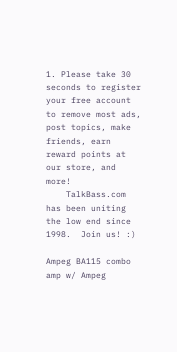1. Please take 30 seconds to register your free account to remove most ads, post topics, make friends, earn reward points at our store, and more!
    TalkBass.com has been uniting the low end since 1998.  Join us! :)

Ampeg BA115 combo amp w/ Ampeg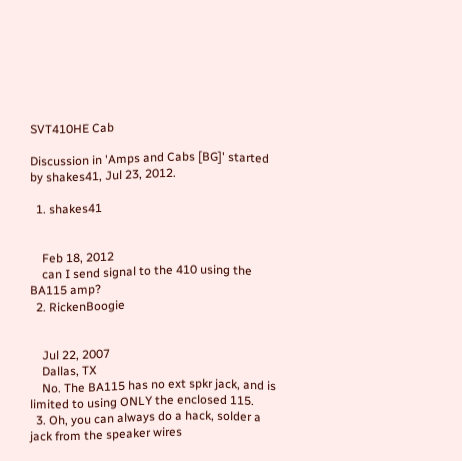SVT410HE Cab

Discussion in 'Amps and Cabs [BG]' started by shakes41, Jul 23, 2012.

  1. shakes41


    Feb 18, 2012
    can I send signal to the 410 using the BA115 amp?
  2. RickenBoogie


    Jul 22, 2007
    Dallas, TX
    No. The BA115 has no ext spkr jack, and is limited to using ONLY the enclosed 115.
  3. Oh, you can always do a hack, solder a jack from the speaker wires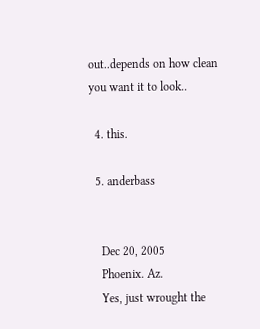out..depends on how clean you want it to look..

  4. this.

  5. anderbass


    Dec 20, 2005
    Phoenix. Az.
    Yes, just wrought the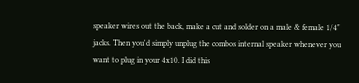speaker wires out the back, make a cut and solder on a male & female 1/4" jacks. Then you'd simply unplug the combos internal speaker whenever you want to plug in your 4x10. I did this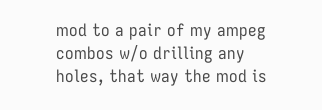mod to a pair of my ampeg combos w/o drilling any holes, that way the mod is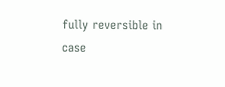fully reversible in case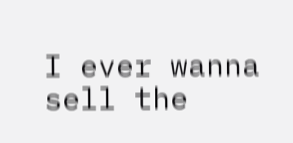I ever wanna sell the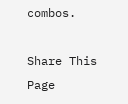combos.

Share This Page